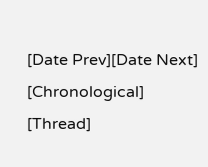[Date Prev][Date Next] [Chronological] [Thread]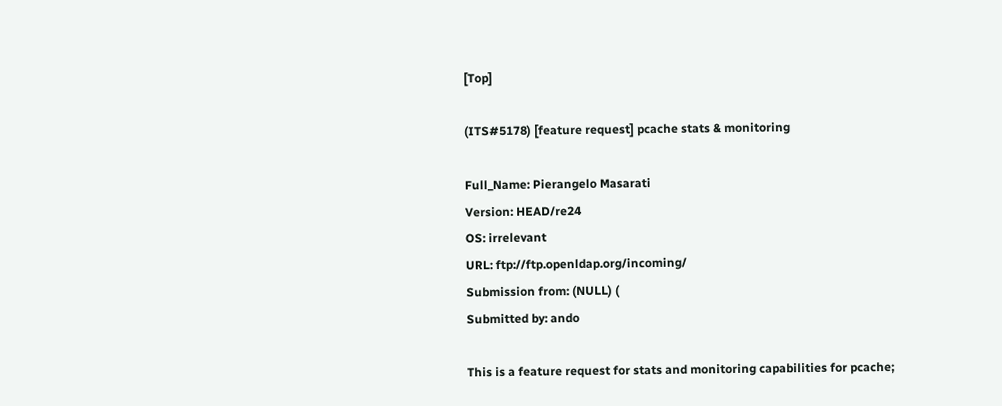[Top]

(ITS#5178) [feature request] pcache stats & monitoring

Full_Name: Pierangelo Masarati
Version: HEAD/re24
OS: irrelevant
URL: ftp://ftp.openldap.org/incoming/
Submission from: (NULL) (
Submitted by: ando

This is a feature request for stats and monitoring capabilities for pcache;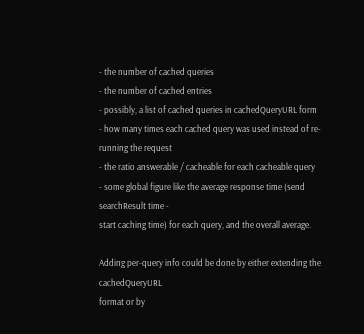- the number of cached queries
- the number of cached entries
- possibly, a list of cached queries in cachedQueryURL form
- how many times each cached query was used instead of re-running the request
- the ratio answerable / cacheable for each cacheable query
- some global figure like the average response time (send searchResult time -
start caching time) for each query, and the overall average.

Adding per-query info could be done by either extending the cachedQueryURL
format or by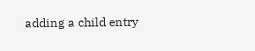adding a child entry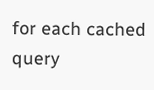for each cached query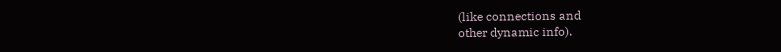(like connections and
other dynamic info).